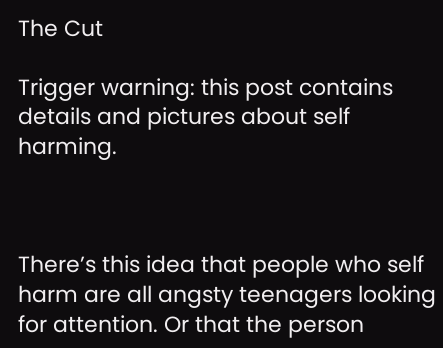The Cut

Trigger warning: this post contains details and pictures about self harming.



There’s this idea that people who self harm are all angsty teenagers looking for attention. Or that the person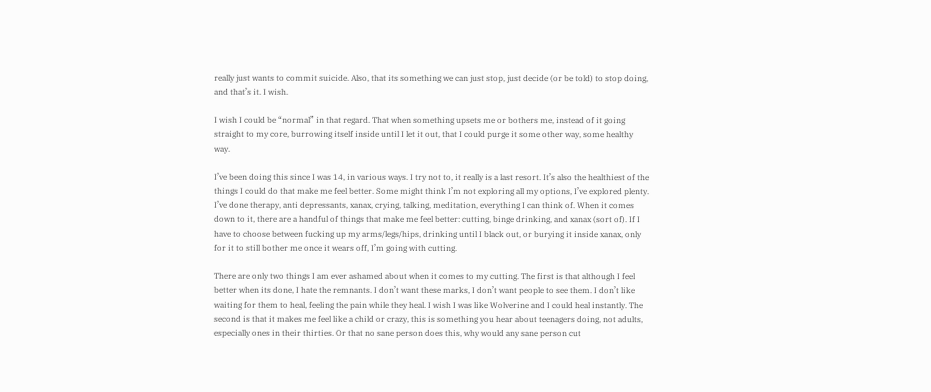really just wants to commit suicide. Also, that its something we can just stop, just decide (or be told) to stop doing, and that’s it. I wish.

I wish I could be “normal” in that regard. That when something upsets me or bothers me, instead of it going straight to my core, burrowing itself inside until I let it out, that I could purge it some other way, some healthy way.

I’ve been doing this since I was 14, in various ways. I try not to, it really is a last resort. It’s also the healthiest of the things I could do that make me feel better. Some might think I’m not exploring all my options, I’ve explored plenty. I’ve done therapy, anti depressants, xanax, crying, talking, meditation, everything I can think of. When it comes down to it, there are a handful of things that make me feel better: cutting, binge drinking, and xanax (sort of). If I have to choose between fucking up my arms/legs/hips, drinking until I black out, or burying it inside xanax, only for it to still bother me once it wears off, I’m going with cutting.

There are only two things I am ever ashamed about when it comes to my cutting. The first is that although I feel better when its done, I hate the remnants. I don’t want these marks, I don’t want people to see them. I don’t like waiting for them to heal, feeling the pain while they heal. I wish I was like Wolverine and I could heal instantly. The second is that it makes me feel like a child or crazy, this is something you hear about teenagers doing, not adults, especially ones in their thirties. Or that no sane person does this, why would any sane person cut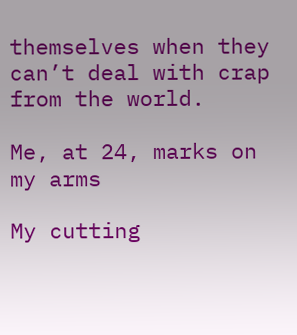themselves when they can’t deal with crap from the world.

Me, at 24, marks on my arms

My cutting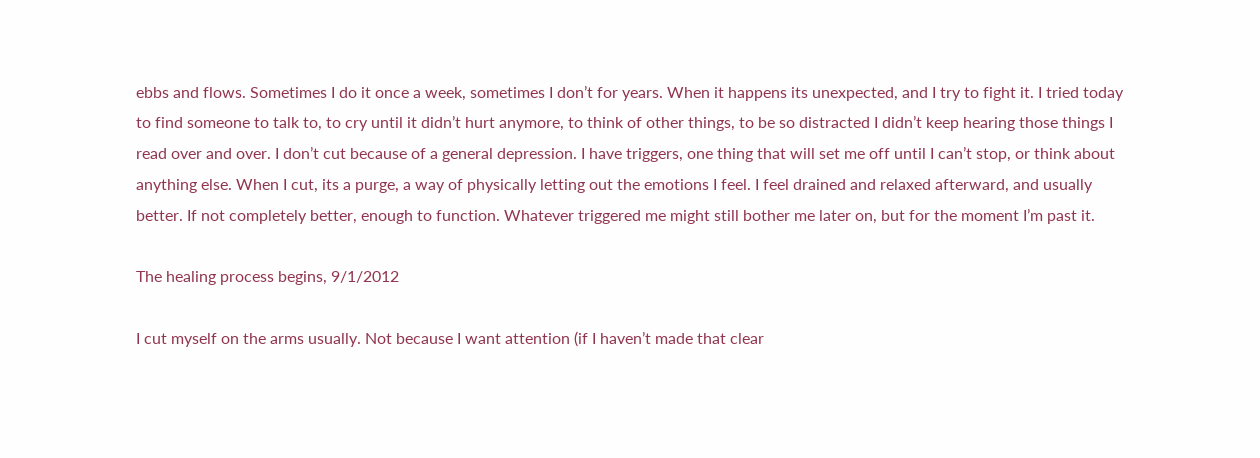ebbs and flows. Sometimes I do it once a week, sometimes I don’t for years. When it happens its unexpected, and I try to fight it. I tried today to find someone to talk to, to cry until it didn’t hurt anymore, to think of other things, to be so distracted I didn’t keep hearing those things I read over and over. I don’t cut because of a general depression. I have triggers, one thing that will set me off until I can’t stop, or think about anything else. When I cut, its a purge, a way of physically letting out the emotions I feel. I feel drained and relaxed afterward, and usually better. If not completely better, enough to function. Whatever triggered me might still bother me later on, but for the moment I’m past it.

The healing process begins, 9/1/2012

I cut myself on the arms usually. Not because I want attention (if I haven’t made that clear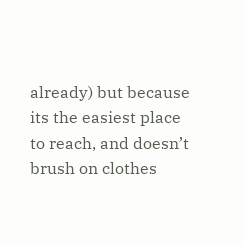already) but because its the easiest place to reach, and doesn’t brush on clothes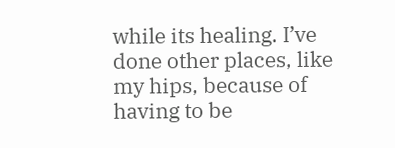while its healing. I’ve done other places, like my hips, because of having to be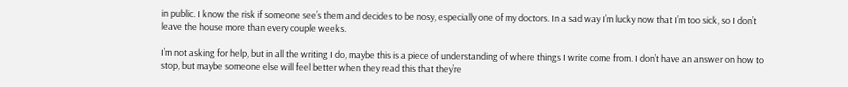in public. I know the risk if someone see’s them and decides to be nosy, especially one of my doctors. In a sad way I’m lucky now that I’m too sick, so I don’t leave the house more than every couple weeks.

I’m not asking for help, but in all the writing I do, maybe this is a piece of understanding of where things I write come from. I don’t have an answer on how to stop, but maybe someone else will feel better when they read this that they’re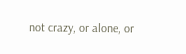not crazy, or alone, or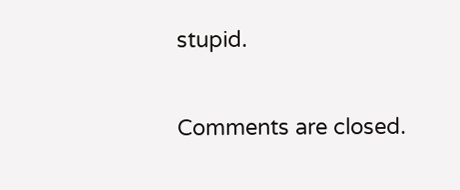stupid.

Comments are closed.